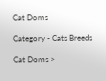Cat Doms

Category - Cats Breeds

Cat Doms >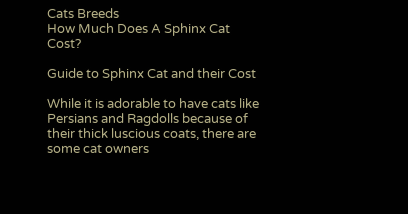Cats Breeds
How Much Does A Sphinx Cat Cost?

Guide to Sphinx Cat and their Cost

While it is adorable to have cats like Persians and Ragdolls because of their thick luscious coats, there are some cat owners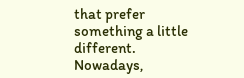that prefer something a little different. Nowadays,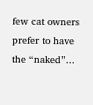few cat owners prefer to have the “naked”...